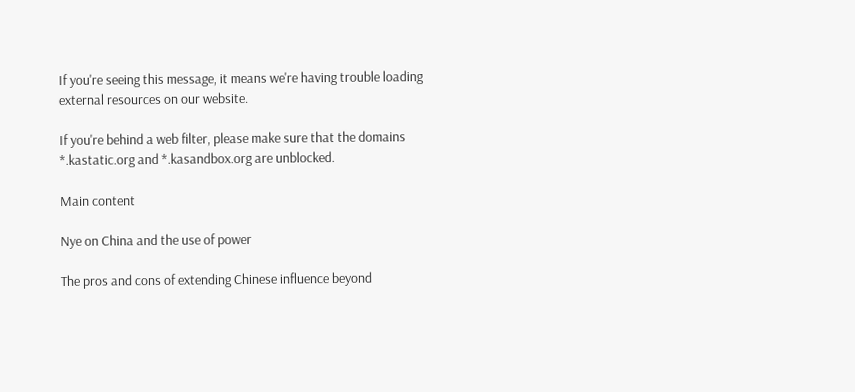If you're seeing this message, it means we're having trouble loading external resources on our website.

If you're behind a web filter, please make sure that the domains *.kastatic.org and *.kasandbox.org are unblocked.

Main content

Nye on China and the use of power

The pros and cons of extending Chinese influence beyond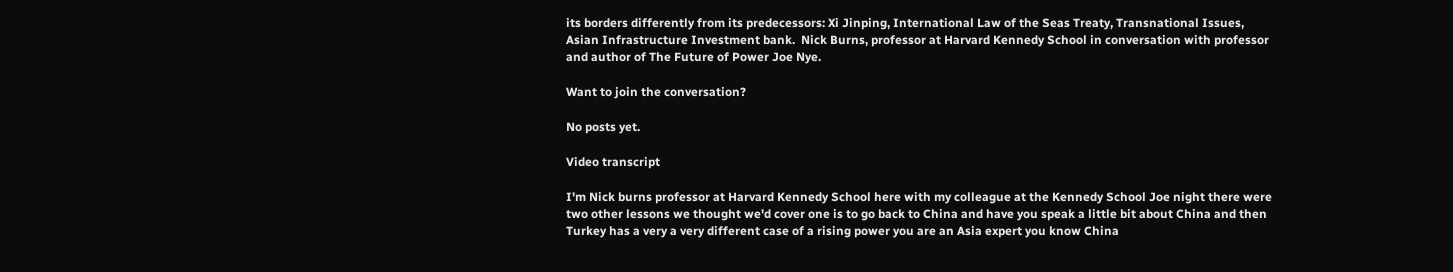its borders differently from its predecessors: Xi Jinping, International Law of the Seas Treaty, Transnational Issues, Asian Infrastructure Investment bank.  Nick Burns, professor at Harvard Kennedy School in conversation with professor and author of The Future of Power Joe Nye.

Want to join the conversation?

No posts yet.

Video transcript

I'm Nick burns professor at Harvard Kennedy School here with my colleague at the Kennedy School Joe night there were two other lessons we thought we'd cover one is to go back to China and have you speak a little bit about China and then Turkey has a very a very different case of a rising power you are an Asia expert you know China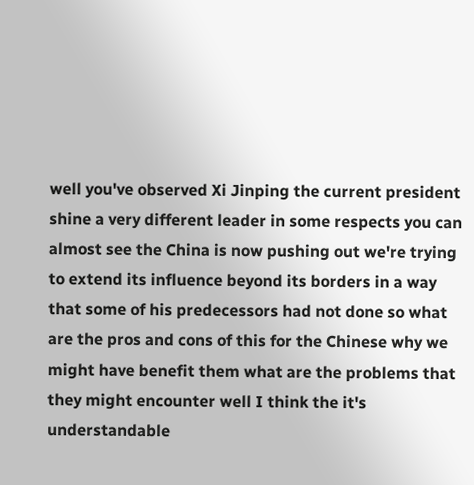well you've observed Xi Jinping the current president shine a very different leader in some respects you can almost see the China is now pushing out we're trying to extend its influence beyond its borders in a way that some of his predecessors had not done so what are the pros and cons of this for the Chinese why we might have benefit them what are the problems that they might encounter well I think the it's understandable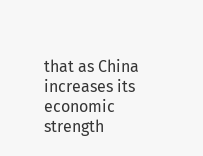that as China increases its economic strength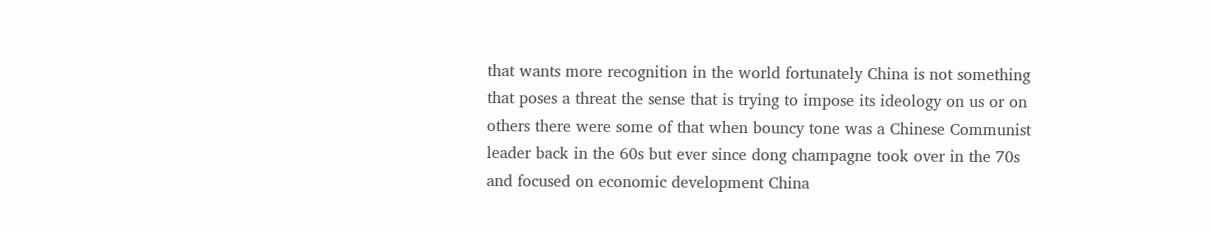that wants more recognition in the world fortunately China is not something that poses a threat the sense that is trying to impose its ideology on us or on others there were some of that when bouncy tone was a Chinese Communist leader back in the 60s but ever since dong champagne took over in the 70s and focused on economic development China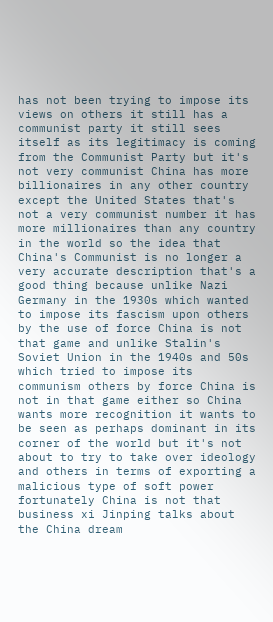has not been trying to impose its views on others it still has a communist party it still sees itself as its legitimacy is coming from the Communist Party but it's not very communist China has more billionaires in any other country except the United States that's not a very communist number it has more millionaires than any country in the world so the idea that China's Communist is no longer a very accurate description that's a good thing because unlike Nazi Germany in the 1930s which wanted to impose its fascism upon others by the use of force China is not that game and unlike Stalin's Soviet Union in the 1940s and 50s which tried to impose its communism others by force China is not in that game either so China wants more recognition it wants to be seen as perhaps dominant in its corner of the world but it's not about to try to take over ideology and others in terms of exporting a malicious type of soft power fortunately China is not that business xi Jinping talks about the China dream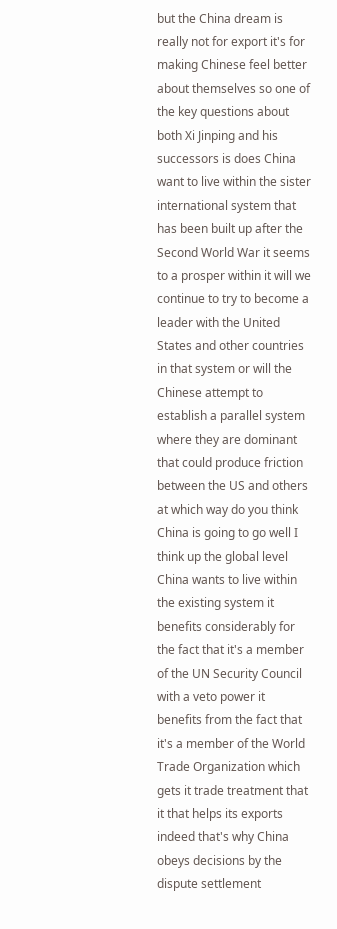but the China dream is really not for export it's for making Chinese feel better about themselves so one of the key questions about both Xi Jinping and his successors is does China want to live within the sister international system that has been built up after the Second World War it seems to a prosper within it will we continue to try to become a leader with the United States and other countries in that system or will the Chinese attempt to establish a parallel system where they are dominant that could produce friction between the US and others at which way do you think China is going to go well I think up the global level China wants to live within the existing system it benefits considerably for the fact that it's a member of the UN Security Council with a veto power it benefits from the fact that it's a member of the World Trade Organization which gets it trade treatment that it that helps its exports indeed that's why China obeys decisions by the dispute settlement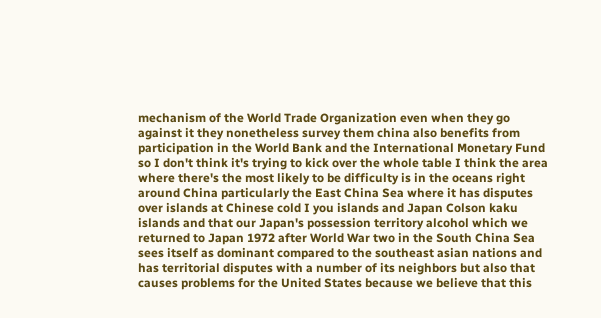mechanism of the World Trade Organization even when they go against it they nonetheless survey them china also benefits from participation in the World Bank and the International Monetary Fund so I don't think it's trying to kick over the whole table I think the area where there's the most likely to be difficulty is in the oceans right around China particularly the East China Sea where it has disputes over islands at Chinese cold I you islands and Japan Colson kaku islands and that our Japan's possession territory alcohol which we returned to Japan 1972 after World War two in the South China Sea sees itself as dominant compared to the southeast asian nations and has territorial disputes with a number of its neighbors but also that causes problems for the United States because we believe that this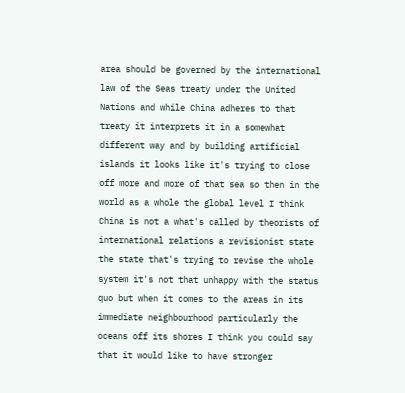area should be governed by the international law of the Seas treaty under the United Nations and while China adheres to that treaty it interprets it in a somewhat different way and by building artificial islands it looks like it's trying to close off more and more of that sea so then in the world as a whole the global level I think China is not a what's called by theorists of international relations a revisionist state the state that's trying to revise the whole system it's not that unhappy with the status quo but when it comes to the areas in its immediate neighbourhood particularly the oceans off its shores I think you could say that it would like to have stronger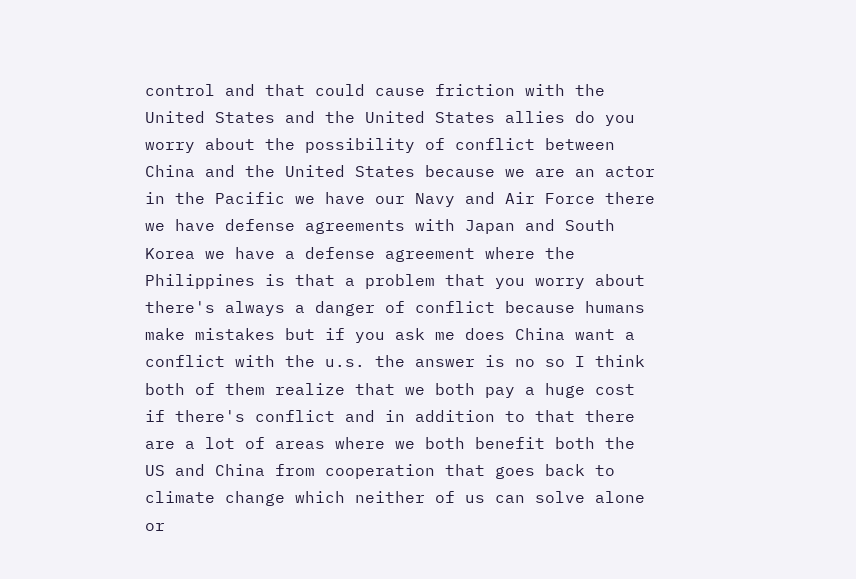control and that could cause friction with the United States and the United States allies do you worry about the possibility of conflict between China and the United States because we are an actor in the Pacific we have our Navy and Air Force there we have defense agreements with Japan and South Korea we have a defense agreement where the Philippines is that a problem that you worry about there's always a danger of conflict because humans make mistakes but if you ask me does China want a conflict with the u.s. the answer is no so I think both of them realize that we both pay a huge cost if there's conflict and in addition to that there are a lot of areas where we both benefit both the US and China from cooperation that goes back to climate change which neither of us can solve alone or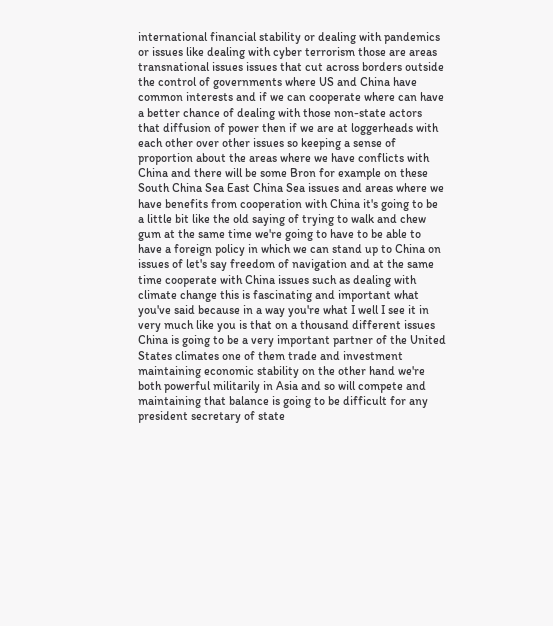international financial stability or dealing with pandemics or issues like dealing with cyber terrorism those are areas transnational issues issues that cut across borders outside the control of governments where US and China have common interests and if we can cooperate where can have a better chance of dealing with those non-state actors that diffusion of power then if we are at loggerheads with each other over other issues so keeping a sense of proportion about the areas where we have conflicts with China and there will be some Bron for example on these South China Sea East China Sea issues and areas where we have benefits from cooperation with China it's going to be a little bit like the old saying of trying to walk and chew gum at the same time we're going to have to be able to have a foreign policy in which we can stand up to China on issues of let's say freedom of navigation and at the same time cooperate with China issues such as dealing with climate change this is fascinating and important what you've said because in a way you're what I well I see it in very much like you is that on a thousand different issues China is going to be a very important partner of the United States climates one of them trade and investment maintaining economic stability on the other hand we're both powerful militarily in Asia and so will compete and maintaining that balance is going to be difficult for any president secretary of state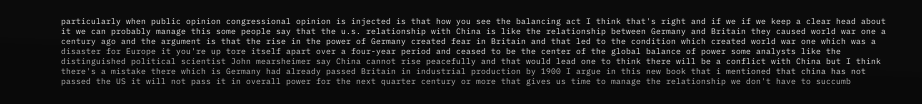particularly when public opinion congressional opinion is injected is that how you see the balancing act I think that's right and if we if we keep a clear head about it we can probably manage this some people say that the u.s. relationship with China is like the relationship between Germany and Britain they caused world war one a century ago and the argument is that the rise in the power of Germany created fear in Britain and that led to the condition which created world war one which was a disaster for Europe it you're up tore itself apart over a four-year period and ceased to be the center of the global balance of power some analysts like the distinguished political scientist John mearsheimer say China cannot rise peacefully and that would lead one to think there will be a conflict with China but I think there's a mistake there which is Germany had already passed Britain in industrial production by 1900 I argue in this new book that i mentioned that china has not passed the US it will not pass it in overall power for the next quarter century or more that gives us time to manage the relationship we don't have to succumb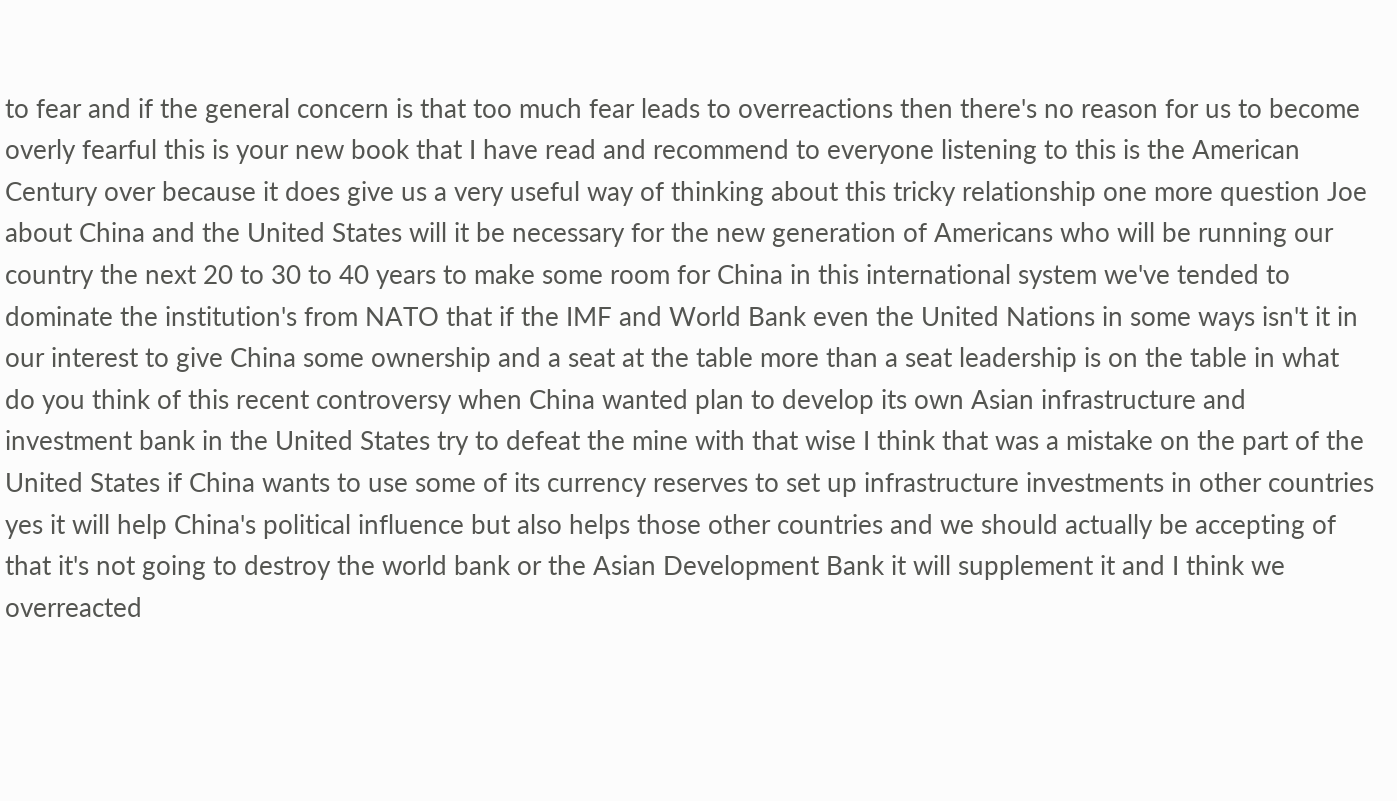to fear and if the general concern is that too much fear leads to overreactions then there's no reason for us to become overly fearful this is your new book that I have read and recommend to everyone listening to this is the American Century over because it does give us a very useful way of thinking about this tricky relationship one more question Joe about China and the United States will it be necessary for the new generation of Americans who will be running our country the next 20 to 30 to 40 years to make some room for China in this international system we've tended to dominate the institution's from NATO that if the IMF and World Bank even the United Nations in some ways isn't it in our interest to give China some ownership and a seat at the table more than a seat leadership is on the table in what do you think of this recent controversy when China wanted plan to develop its own Asian infrastructure and investment bank in the United States try to defeat the mine with that wise I think that was a mistake on the part of the United States if China wants to use some of its currency reserves to set up infrastructure investments in other countries yes it will help China's political influence but also helps those other countries and we should actually be accepting of that it's not going to destroy the world bank or the Asian Development Bank it will supplement it and I think we overreacted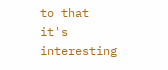to that it's interesting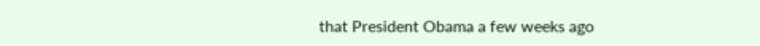that President Obama a few weeks ago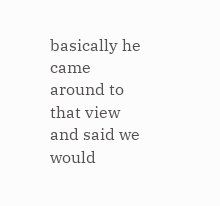basically he came around to that view and said we would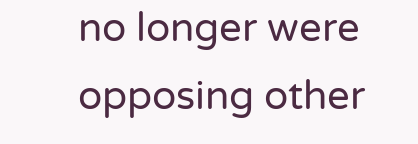no longer were opposing other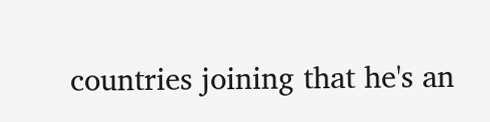countries joining that he's an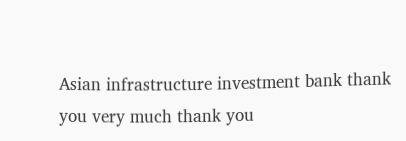Asian infrastructure investment bank thank you very much thank you